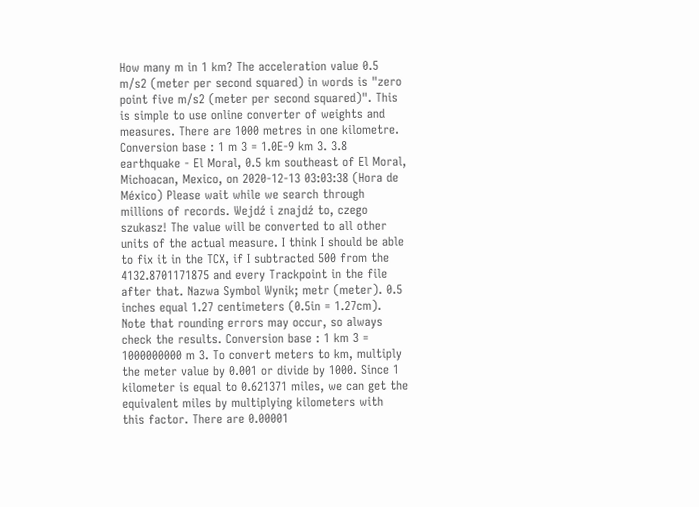How many m in 1 km? The acceleration value 0.5 m/s2 (meter per second squared) in words is "zero point five m/s2 (meter per second squared)". This is simple to use online converter of weights and measures. There are 1000 metres in one kilometre. Conversion base : 1 m 3 = 1.0E-9 km 3. 3.8 earthquake - El Moral, 0.5 km southeast of El Moral, Michoacan, Mexico, on 2020-12-13 03:03:38 (Hora de México) Please wait while we search through millions of records. Wejdź i znajdź to, czego szukasz! The value will be converted to all other units of the actual measure. I think I should be able to fix it in the TCX, if I subtracted 500 from the 4132.8701171875 and every Trackpoint in the file after that. Nazwa Symbol Wynik; metr (meter). 0.5 inches equal 1.27 centimeters (0.5in = 1.27cm). Note that rounding errors may occur, so always check the results. Conversion base : 1 km 3 = 1000000000 m 3. To convert meters to km, multiply the meter value by 0.001 or divide by 1000. Since 1 kilometer is equal to 0.621371 miles, we can get the equivalent miles by multiplying kilometers with this factor. There are 0.00001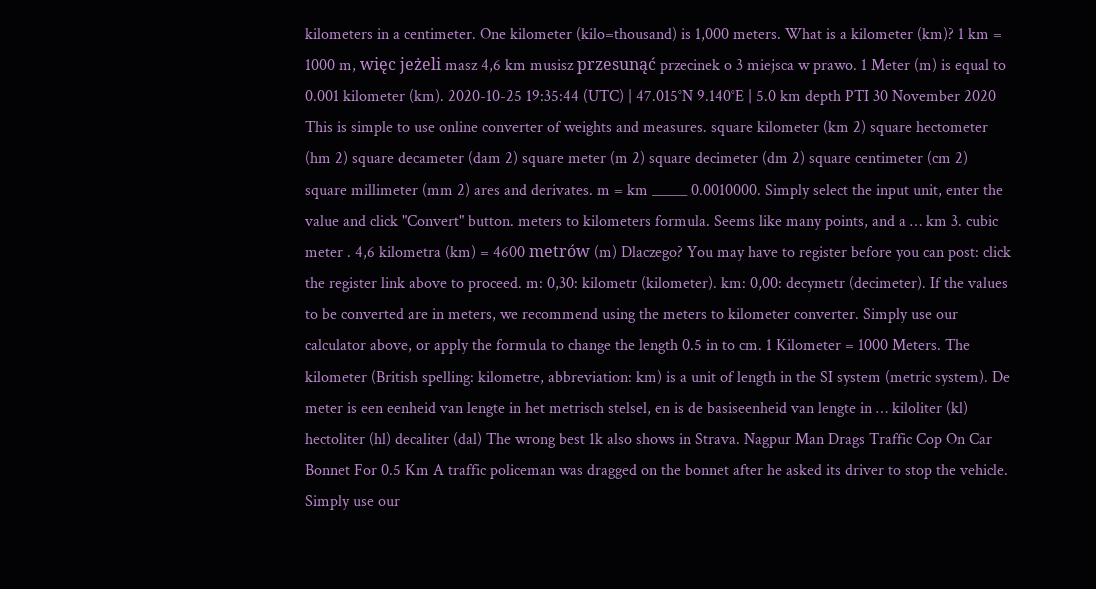kilometers in a centimeter. One kilometer (kilo=thousand) is 1,000 meters. What is a kilometer (km)? 1 km = 1000 m, więc jeżeli masz 4,6 km musisz przesunąć przecinek o 3 miejsca w prawo. 1 Meter (m) is equal to 0.001 kilometer (km). 2020-10-25 19:35:44 (UTC) | 47.015°N 9.140°E | 5.0 km depth PTI 30 November 2020 This is simple to use online converter of weights and measures. square kilometer (km 2) square hectometer (hm 2) square decameter (dam 2) square meter (m 2) square decimeter (dm 2) square centimeter (cm 2) square millimeter (mm 2) ares and derivates. m = km _____ 0.0010000. Simply select the input unit, enter the value and click "Convert" button. meters to kilometers formula. Seems like many points, and a … km 3. cubic meter . 4,6 kilometra (km) = 4600 metrów (m) Dlaczego? You may have to register before you can post: click the register link above to proceed. m: 0,30: kilometr (kilometer). km: 0,00: decymetr (decimeter). If the values to be converted are in meters, we recommend using the meters to kilometer converter. Simply use our calculator above, or apply the formula to change the length 0.5 in to cm. 1 Kilometer = 1000 Meters. The kilometer (British spelling: kilometre, abbreviation: km) is a unit of length in the SI system (metric system). De meter is een eenheid van lengte in het metrisch stelsel, en is de basiseenheid van lengte in … kiloliter (kl) hectoliter (hl) decaliter (dal) The wrong best 1k also shows in Strava. Nagpur Man Drags Traffic Cop On Car Bonnet For 0.5 Km A traffic policeman was dragged on the bonnet after he asked its driver to stop the vehicle. Simply use our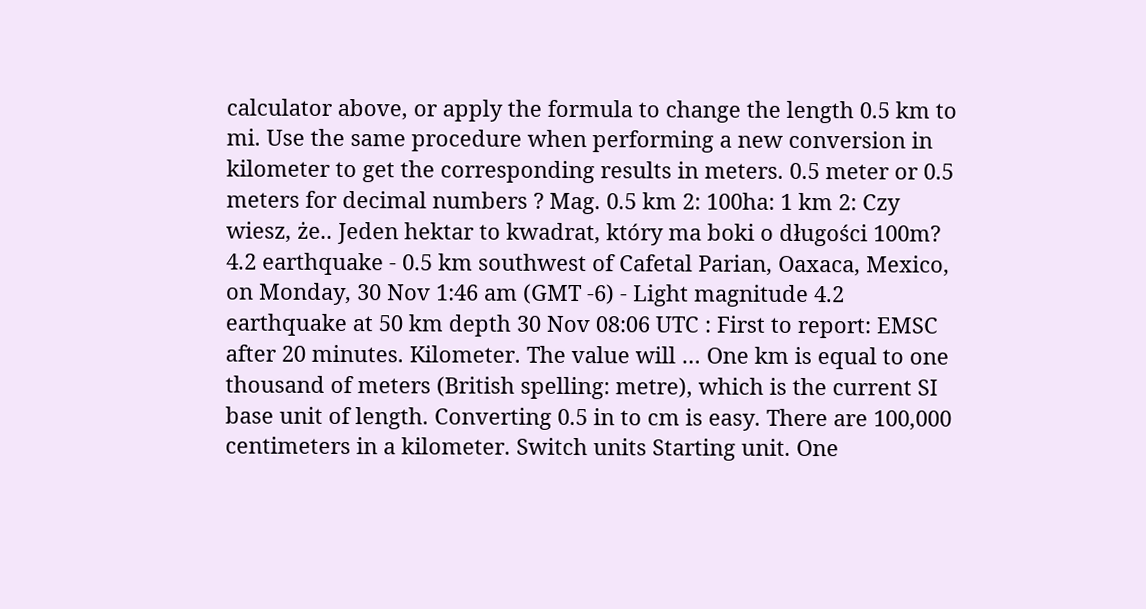calculator above, or apply the formula to change the length 0.5 km to mi. Use the same procedure when performing a new conversion in kilometer to get the corresponding results in meters. 0.5 meter or 0.5 meters for decimal numbers ? Mag. 0.5 km 2: 100ha: 1 km 2: Czy wiesz, że.. Jeden hektar to kwadrat, który ma boki o długości 100m? 4.2 earthquake - 0.5 km southwest of Cafetal Parian, Oaxaca, Mexico, on Monday, 30 Nov 1:46 am (GMT -6) - Light magnitude 4.2 earthquake at 50 km depth 30 Nov 08:06 UTC : First to report: EMSC after 20 minutes. Kilometer. The value will … One km is equal to one thousand of meters (British spelling: metre), which is the current SI base unit of length. Converting 0.5 in to cm is easy. There are 100,000 centimeters in a kilometer. Switch units Starting unit. One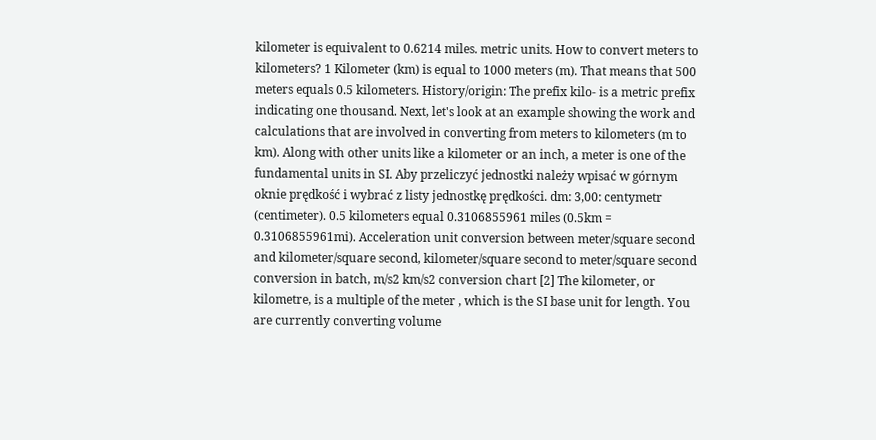kilometer is equivalent to 0.6214 miles. metric units. How to convert meters to kilometers? 1 Kilometer (km) is equal to 1000 meters (m). That means that 500 meters equals 0.5 kilometers. History/origin: The prefix kilo- is a metric prefix indicating one thousand. Next, let's look at an example showing the work and calculations that are involved in converting from meters to kilometers (m to km). Along with other units like a kilometer or an inch, a meter is one of the fundamental units in SI. Aby przeliczyć jednostki należy wpisać w górnym oknie prędkość i wybrać z listy jednostkę prędkości. dm: 3,00: centymetr (centimeter). 0.5 kilometers equal 0.3106855961 miles (0.5km = 0.3106855961mi). Acceleration unit conversion between meter/square second and kilometer/square second, kilometer/square second to meter/square second conversion in batch, m/s2 km/s2 conversion chart [2] The kilometer, or kilometre, is a multiple of the meter , which is the SI base unit for length. You are currently converting volume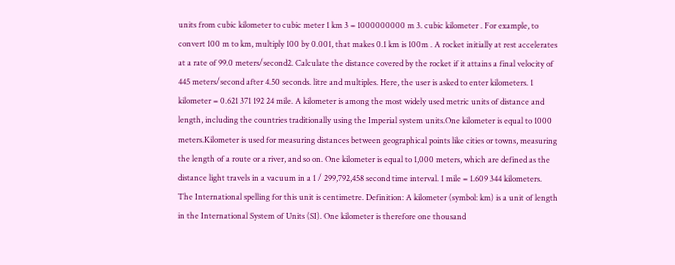units from cubic kilometer to cubic meter 1 km 3 = 1000000000 m 3. cubic kilometer . For example, to convert 100 m to km, multiply 100 by 0.001, that makes 0.1 km is 100m . A rocket initially at rest accelerates at a rate of 99.0 meters/second2. Calculate the distance covered by the rocket if it attains a final velocity of 445 meters/second after 4.50 seconds. litre and multiples. Here, the user is asked to enter kilometers. 1 kilometer = 0.621 371 192 24 mile. A kilometer is among the most widely used metric units of distance and length, including the countries traditionally using the Imperial system units.One kilometer is equal to 1000 meters.Kilometer is used for measuring distances between geographical points like cities or towns, measuring the length of a route or a river, and so on. One kilometer is equal to 1,000 meters, which are defined as the distance light travels in a vacuum in a 1 / 299,792,458 second time interval. 1 mile = 1.609 344 kilometers. The International spelling for this unit is centimetre. Definition: A kilometer (symbol: km) is a unit of length in the International System of Units (SI). One kilometer is therefore one thousand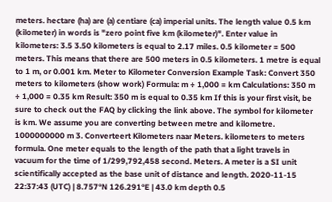meters. hectare (ha) are (a) centiare (ca) imperial units. The length value 0.5 km (kilometer) in words is "zero point five km (kilometer)". Enter value in kilometers: 3.5 3.50 kilometers is equal to 2.17 miles. 0.5 kilometer = 500 meters. This means that there are 500 meters in 0.5 kilometers. 1 metre is equal to 1 m, or 0.001 km. Meter to Kilometer Conversion Example Task: Convert 350 meters to kilometers (show work) Formula: m ÷ 1,000 = km Calculations: 350 m ÷ 1,000 = 0.35 km Result: 350 m is equal to 0.35 km If this is your first visit, be sure to check out the FAQ by clicking the link above. The symbol for kilometer is km. We assume you are converting between metre and kilometre. 1000000000 m 3. Converteert Kilometers naar Meters. kilometers to meters formula. One meter equals to the length of the path that a light travels in vacuum for the time of 1/299,792,458 second. Meters. A meter is a SI unit scientifically accepted as the base unit of distance and length. 2020-11-15 22:37:43 (UTC) | 8.757°N 126.291°E | 43.0 km depth 0.5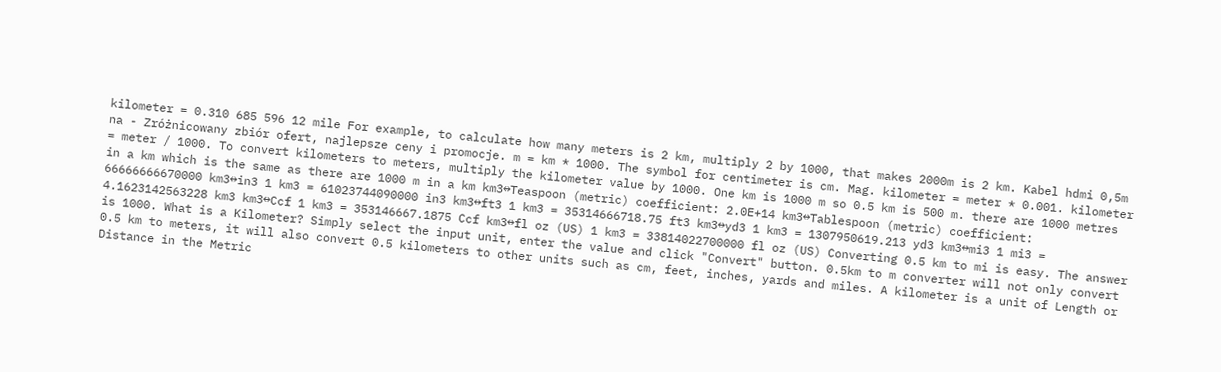kilometer = 0.310 685 596 12 mile For example, to calculate how many meters is 2 km, multiply 2 by 1000, that makes 2000m is 2 km. Kabel hdmi 0,5m na - Zróżnicowany zbiór ofert, najlepsze ceny i promocje. m = km * 1000. The symbol for centimeter is cm. Mag. kilometer = meter * 0.001. kilometer = meter / 1000. To convert kilometers to meters, multiply the kilometer value by 1000. One km is 1000 m so 0.5 km is 500 m. there are 1000 metres in a km which is the same as there are 1000 m in a km km3↔Teaspoon (metric) coefficient: 2.0E+14 km3↔Tablespoon (metric) coefficient: 66666666670000 km3↔in3 1 km3 = 61023744090000 in3 km3↔ft3 1 km3 = 35314666718.75 ft3 km3↔yd3 1 km3 = 1307950619.213 yd3 km3↔mi3 1 mi3 = 4.1623142563228 km3 km3↔Ccf 1 km3 = 353146667.1875 Ccf km3↔fl oz (US) 1 km3 = 33814022700000 fl oz (US) Converting 0.5 km to mi is easy. The answer is 1000. What is a Kilometer? Simply select the input unit, enter the value and click "Convert" button. 0.5km to m converter will not only convert 0.5 km to meters, it will also convert 0.5 kilometers to other units such as cm, feet, inches, yards and miles. A kilometer is a unit of Length or Distance in the Metric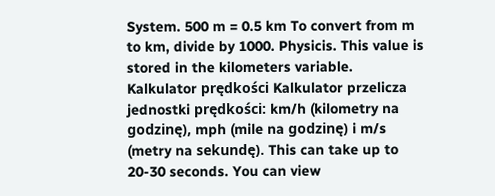System. 500 m = 0.5 km To convert from m to km, divide by 1000. Physicis. This value is stored in the kilometers variable. Kalkulator prędkości Kalkulator przelicza jednostki prędkości: km/h (kilometry na godzinę), mph (mile na godzinę) i m/s (metry na sekundę). This can take up to 20-30 seconds. You can view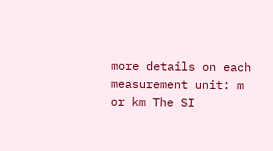more details on each measurement unit: m or km The SI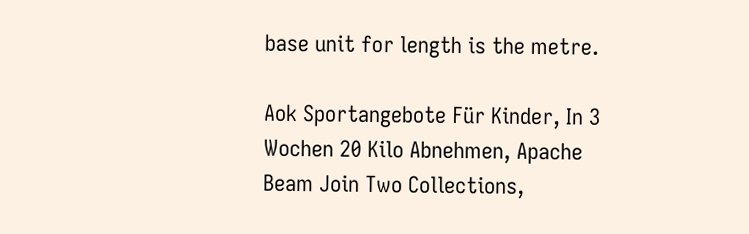base unit for length is the metre.

Aok Sportangebote Für Kinder, In 3 Wochen 20 Kilo Abnehmen, Apache Beam Join Two Collections,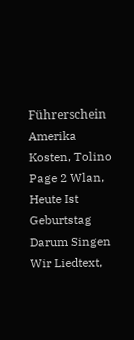Führerschein Amerika Kosten, Tolino Page 2 Wlan, Heute Ist Geburtstag Darum Singen Wir Liedtext,